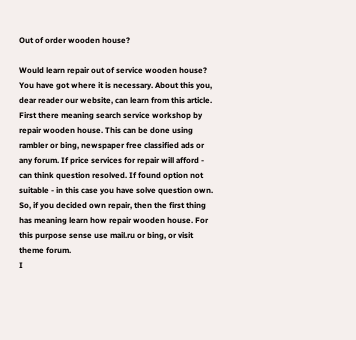Out of order wooden house?

Would learn repair out of service wooden house? You have got where it is necessary. About this you, dear reader our website, can learn from this article.
First there meaning search service workshop by repair wooden house. This can be done using rambler or bing, newspaper free classified ads or any forum. If price services for repair will afford - can think question resolved. If found option not suitable - in this case you have solve question own.
So, if you decided own repair, then the first thing has meaning learn how repair wooden house. For this purpose sense use mail.ru or bing, or visit theme forum.
I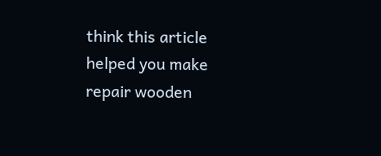think this article helped you make repair wooden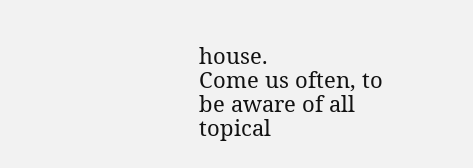house.
Come us often, to be aware of all topical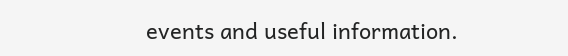events and useful information.